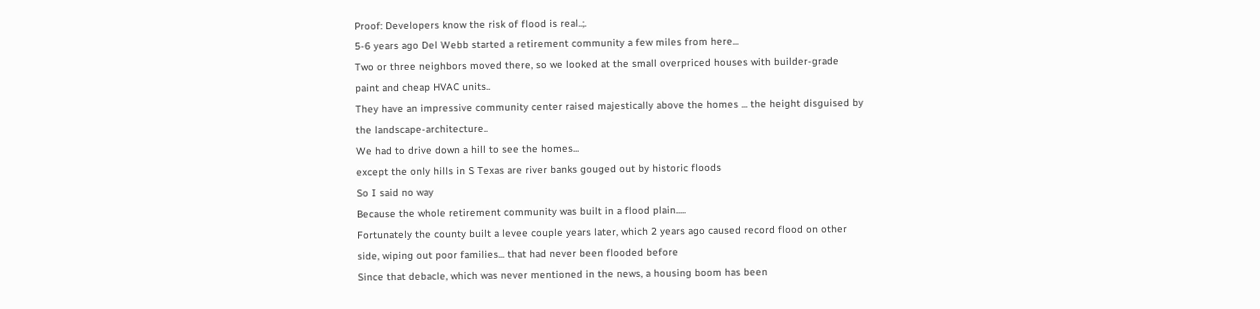Proof: Developers know the risk of flood is real..;.
5-6 years ago Del Webb started a retirement community a few miles from here...
Two or three neighbors moved there, so we looked at the small overpriced houses with builder-grade paint and cheap HVAC units..
They have an impressive community center raised majestically above the homes ... the height disguised by the landscape-architecture..
We had to drive down a hill to see the homes...
except the only hills in S Texas are river banks gouged out by historic floods
So I said no way
Because the whole retirement community was built in a flood plain.....
Fortunately the county built a levee couple years later, which 2 years ago caused record flood on other side, wiping out poor families... that had never been flooded before
Since that debacle, which was never mentioned in the news, a housing boom has been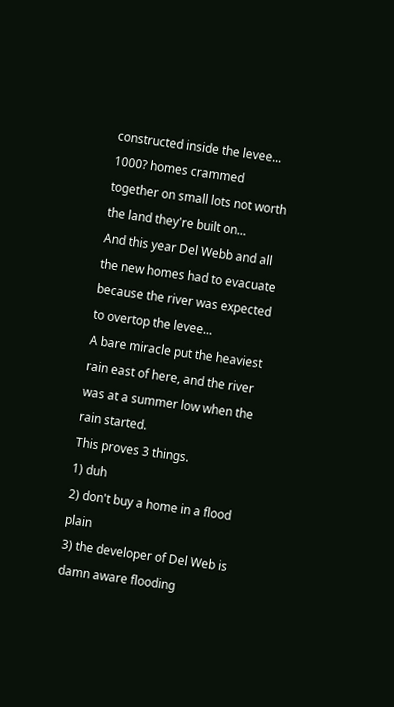constructed inside the levee... 1000? homes crammed together on small lots not worth the land they're built on...
And this year Del Webb and all the new homes had to evacuate because the river was expected to overtop the levee...
A bare miracle put the heaviest rain east of here, and the river was at a summer low when the rain started.
This proves 3 things.
1) duh
2) don't buy a home in a flood plain
3) the developer of Del Web is damn aware flooding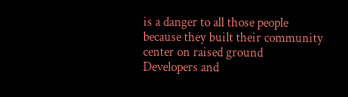is a danger to all those people because they built their community center on raised ground
Developers and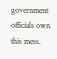government officials own this mess.